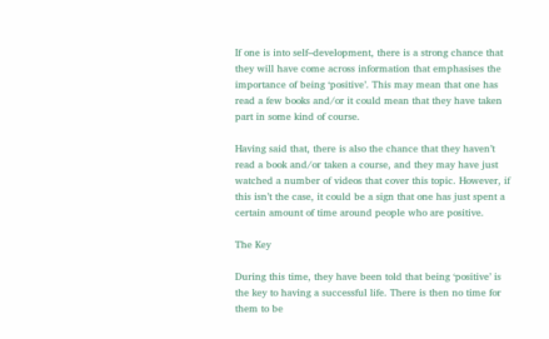If one is into self–development, there is a strong chance that they will have come across information that emphasises the importance of being ‘positive’. This may mean that one has read a few books and/or it could mean that they have taken part in some kind of course.

Having said that, there is also the chance that they haven’t read a book and/or taken a course, and they may have just watched a number of videos that cover this topic. However, if this isn’t the case, it could be a sign that one has just spent a certain amount of time around people who are positive.

The Key

During this time, they have been told that being ‘positive’ is the key to having a successful life. There is then no time for them to be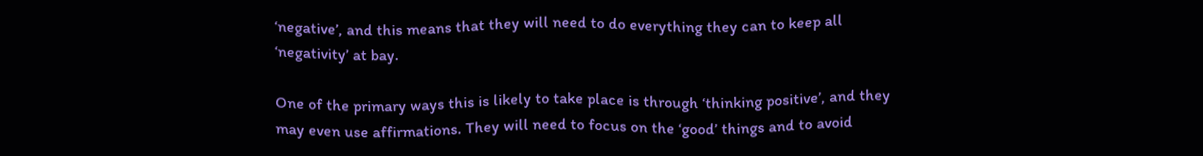‘negative’, and this means that they will need to do everything they can to keep all ‘negativity’ at bay.

One of the primary ways this is likely to take place is through ‘thinking positive’, and they may even use affirmations. They will need to focus on the ‘good’ things and to avoid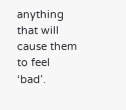anything that will cause them to feel ‘bad’.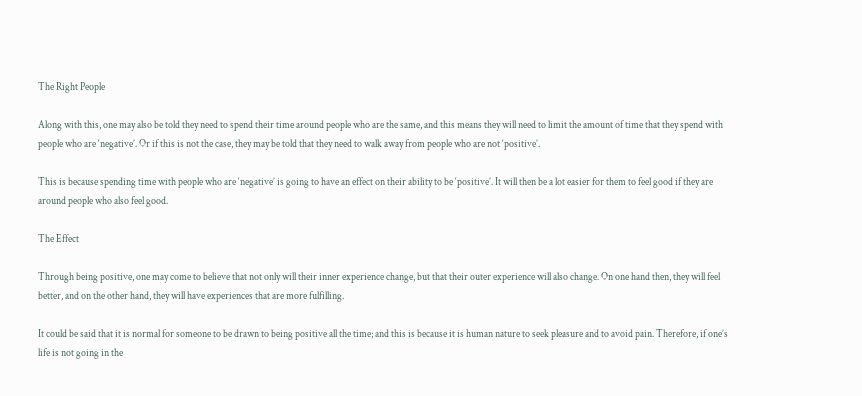The Right People

Along with this, one may also be told they need to spend their time around people who are the same, and this means they will need to limit the amount of time that they spend with people who are ‘negative’. Or if this is not the case, they may be told that they need to walk away from people who are not ‘positive’.

This is because spending time with people who are ‘negative’ is going to have an effect on their ability to be ‘positive’. It will then be a lot easier for them to feel good if they are around people who also feel good.

The Effect

Through being positive, one may come to believe that not only will their inner experience change, but that their outer experience will also change. On one hand then, they will feel better, and on the other hand, they will have experiences that are more fulfilling.

It could be said that it is normal for someone to be drawn to being positive all the time; and this is because it is human nature to seek pleasure and to avoid pain. Therefore, if one’s life is not going in the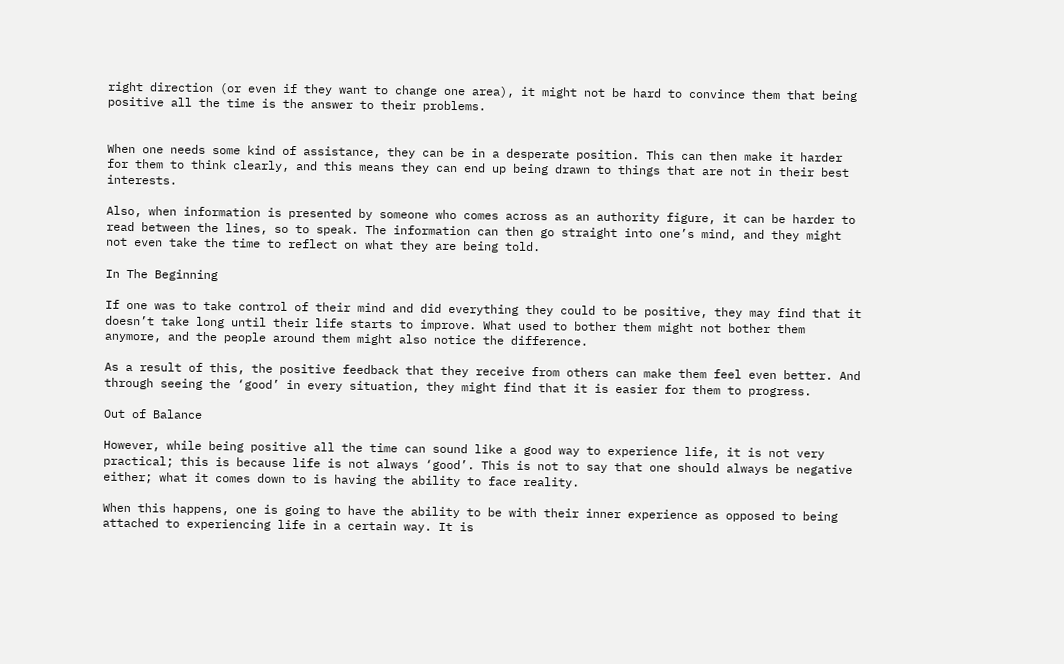right direction (or even if they want to change one area), it might not be hard to convince them that being positive all the time is the answer to their problems.


When one needs some kind of assistance, they can be in a desperate position. This can then make it harder for them to think clearly, and this means they can end up being drawn to things that are not in their best interests.

Also, when information is presented by someone who comes across as an authority figure, it can be harder to read between the lines, so to speak. The information can then go straight into one’s mind, and they might not even take the time to reflect on what they are being told.

In The Beginning

If one was to take control of their mind and did everything they could to be positive, they may find that it doesn’t take long until their life starts to improve. What used to bother them might not bother them anymore, and the people around them might also notice the difference.

As a result of this, the positive feedback that they receive from others can make them feel even better. And through seeing the ‘good’ in every situation, they might find that it is easier for them to progress.

Out of Balance

However, while being positive all the time can sound like a good way to experience life, it is not very practical; this is because life is not always ‘good’. This is not to say that one should always be negative either; what it comes down to is having the ability to face reality.

When this happens, one is going to have the ability to be with their inner experience as opposed to being attached to experiencing life in a certain way. It is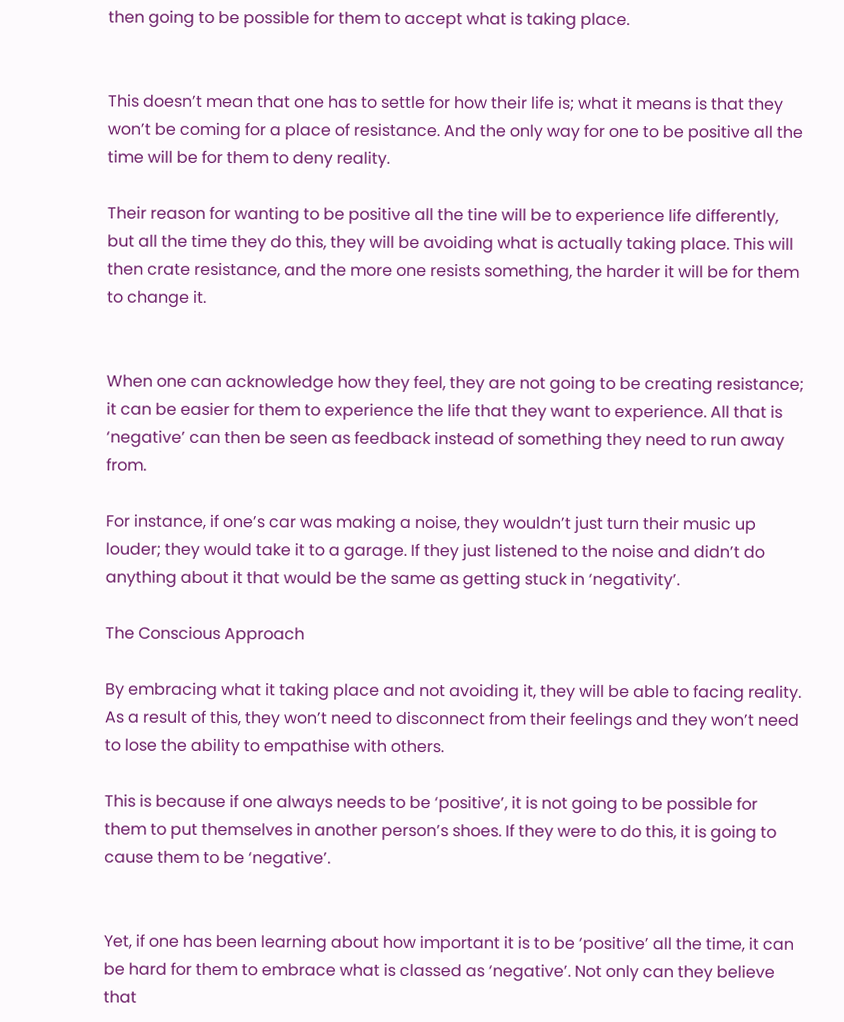then going to be possible for them to accept what is taking place.


This doesn’t mean that one has to settle for how their life is; what it means is that they won’t be coming for a place of resistance. And the only way for one to be positive all the time will be for them to deny reality.

Their reason for wanting to be positive all the tine will be to experience life differently, but all the time they do this, they will be avoiding what is actually taking place. This will then crate resistance, and the more one resists something, the harder it will be for them to change it.


When one can acknowledge how they feel, they are not going to be creating resistance; it can be easier for them to experience the life that they want to experience. All that is ‘negative’ can then be seen as feedback instead of something they need to run away from.

For instance, if one’s car was making a noise, they wouldn’t just turn their music up louder; they would take it to a garage. If they just listened to the noise and didn’t do anything about it that would be the same as getting stuck in ‘negativity’.

The Conscious Approach

By embracing what it taking place and not avoiding it, they will be able to facing reality. As a result of this, they won’t need to disconnect from their feelings and they won’t need to lose the ability to empathise with others.

This is because if one always needs to be ‘positive’, it is not going to be possible for them to put themselves in another person’s shoes. If they were to do this, it is going to cause them to be ‘negative’.


Yet, if one has been learning about how important it is to be ‘positive’ all the time, it can be hard for them to embrace what is classed as ‘negative’. Not only can they believe that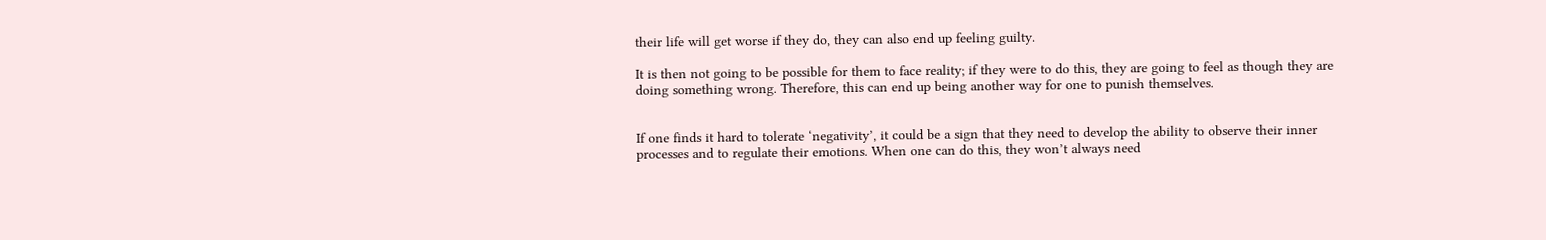their life will get worse if they do, they can also end up feeling guilty.

It is then not going to be possible for them to face reality; if they were to do this, they are going to feel as though they are doing something wrong. Therefore, this can end up being another way for one to punish themselves.


If one finds it hard to tolerate ‘negativity’, it could be a sign that they need to develop the ability to observe their inner processes and to regulate their emotions. When one can do this, they won’t always need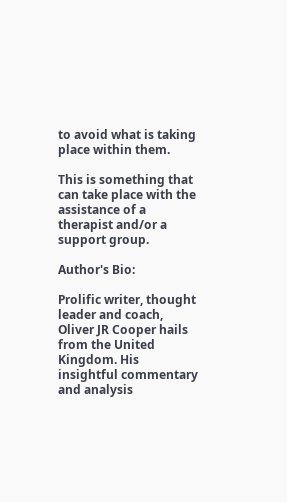to avoid what is taking place within them.

This is something that can take place with the assistance of a therapist and/or a support group.

Author's Bio:

Prolific writer, thought leader and coach, Oliver JR Cooper hails from the United Kingdom. His insightful commentary and analysis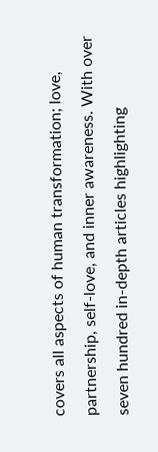covers all aspects of human transformation; love, partnership, self-love, and inner awareness. With over seven hundred in-depth articles highlighting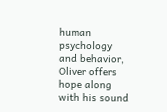human psychology and behavior, Oliver offers hope along with his sound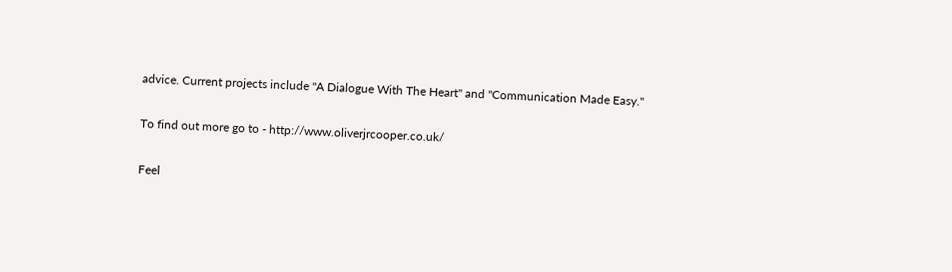advice. Current projects include "A Dialogue With The Heart" and "Communication Made Easy."

To find out more go to - http://www.oliverjrcooper.co.uk/

Feel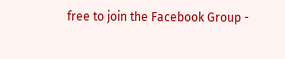free to join the Facebook Group -